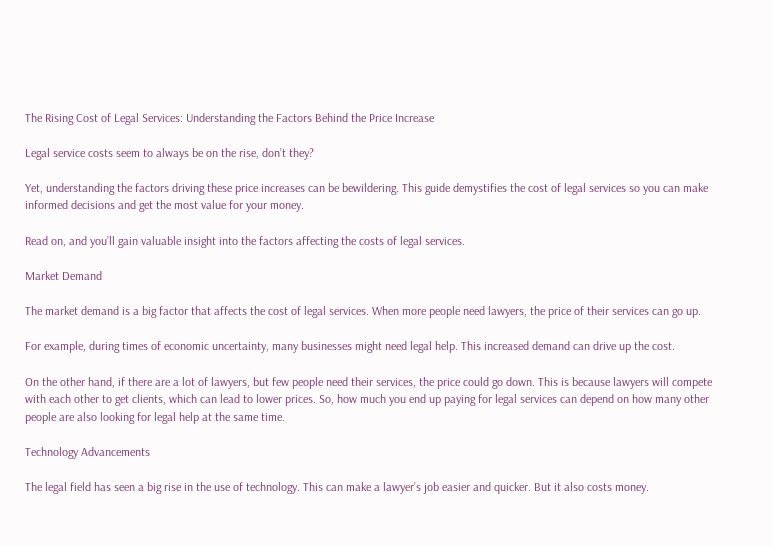The Rising Cost of Legal Services: Understanding the Factors Behind the Price Increase

Legal service costs seem to always be on the rise, don’t they?

Yet, understanding the factors driving these price increases can be bewildering. This guide demystifies the cost of legal services so you can make informed decisions and get the most value for your money.

Read on, and you’ll gain valuable insight into the factors affecting the costs of legal services.

Market Demand

The market demand is a big factor that affects the cost of legal services. When more people need lawyers, the price of their services can go up.

For example, during times of economic uncertainty, many businesses might need legal help. This increased demand can drive up the cost.

On the other hand, if there are a lot of lawyers, but few people need their services, the price could go down. This is because lawyers will compete with each other to get clients, which can lead to lower prices. So, how much you end up paying for legal services can depend on how many other people are also looking for legal help at the same time.

Technology Advancements

The legal field has seen a big rise in the use of technology. This can make a lawyer’s job easier and quicker. But it also costs money.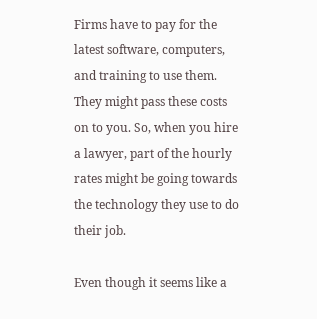Firms have to pay for the latest software, computers, and training to use them. They might pass these costs on to you. So, when you hire a lawyer, part of the hourly rates might be going towards the technology they use to do their job.

Even though it seems like a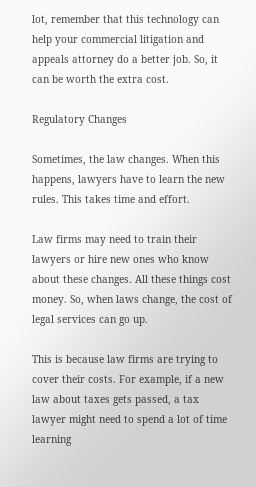lot, remember that this technology can help your commercial litigation and appeals attorney do a better job. So, it can be worth the extra cost.

Regulatory Changes

Sometimes, the law changes. When this happens, lawyers have to learn the new rules. This takes time and effort.

Law firms may need to train their lawyers or hire new ones who know about these changes. All these things cost money. So, when laws change, the cost of legal services can go up.

This is because law firms are trying to cover their costs. For example, if a new law about taxes gets passed, a tax lawyer might need to spend a lot of time learning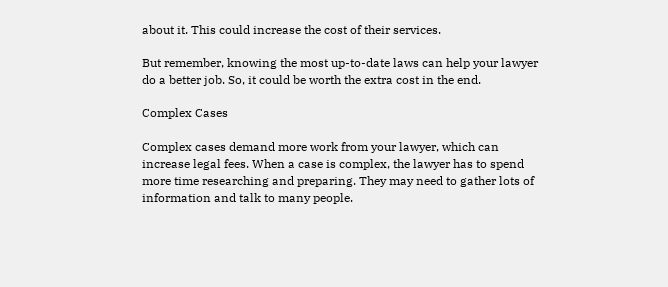about it. This could increase the cost of their services.

But remember, knowing the most up-to-date laws can help your lawyer do a better job. So, it could be worth the extra cost in the end.

Complex Cases

Complex cases demand more work from your lawyer, which can increase legal fees. When a case is complex, the lawyer has to spend more time researching and preparing. They may need to gather lots of information and talk to many people.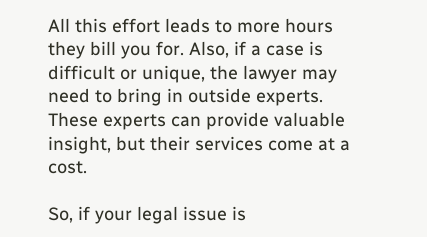All this effort leads to more hours they bill you for. Also, if a case is difficult or unique, the lawyer may need to bring in outside experts. These experts can provide valuable insight, but their services come at a cost.

So, if your legal issue is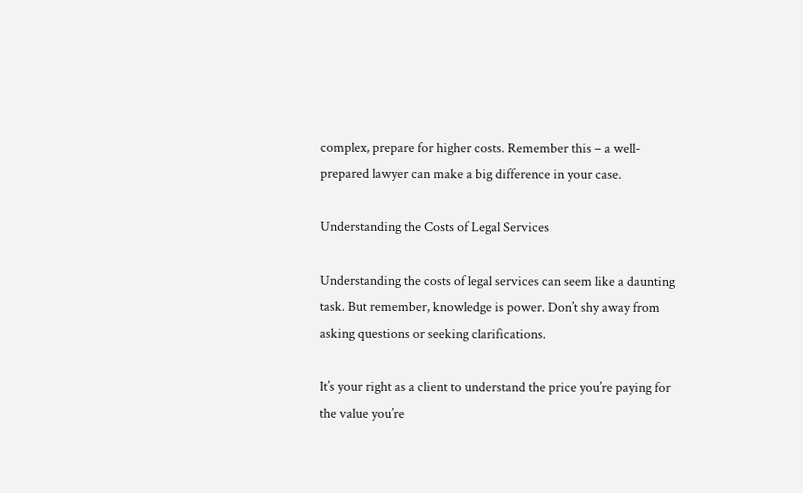complex, prepare for higher costs. Remember this – a well-prepared lawyer can make a big difference in your case.

Understanding the Costs of Legal Services

Understanding the costs of legal services can seem like a daunting task. But remember, knowledge is power. Don’t shy away from asking questions or seeking clarifications.

It’s your right as a client to understand the price you’re paying for the value you’re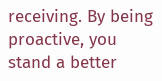receiving. By being proactive, you stand a better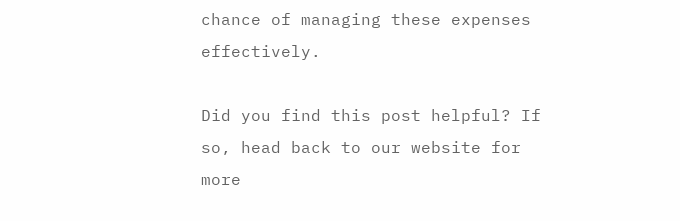chance of managing these expenses effectively.

Did you find this post helpful? If so, head back to our website for more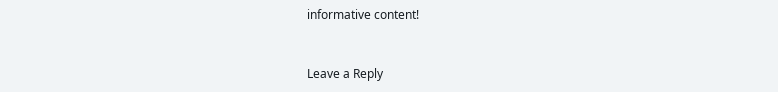informative content!


Leave a Reply